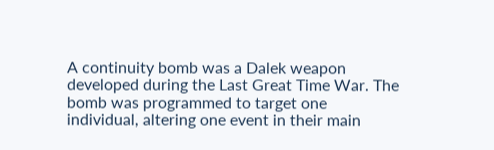A continuity bomb was a Dalek weapon developed during the Last Great Time War. The bomb was programmed to target one individual, altering one event in their main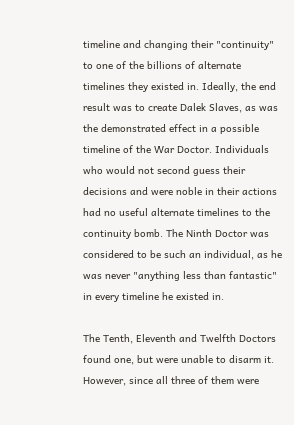timeline and changing their "continuity" to one of the billions of alternate timelines they existed in. Ideally, the end result was to create Dalek Slaves, as was the demonstrated effect in a possible timeline of the War Doctor. Individuals who would not second guess their decisions and were noble in their actions had no useful alternate timelines to the continuity bomb. The Ninth Doctor was considered to be such an individual, as he was never "anything less than fantastic" in every timeline he existed in.

The Tenth, Eleventh and Twelfth Doctors found one, but were unable to disarm it. However, since all three of them were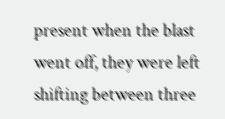present when the blast went off, they were left shifting between three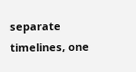separate timelines, one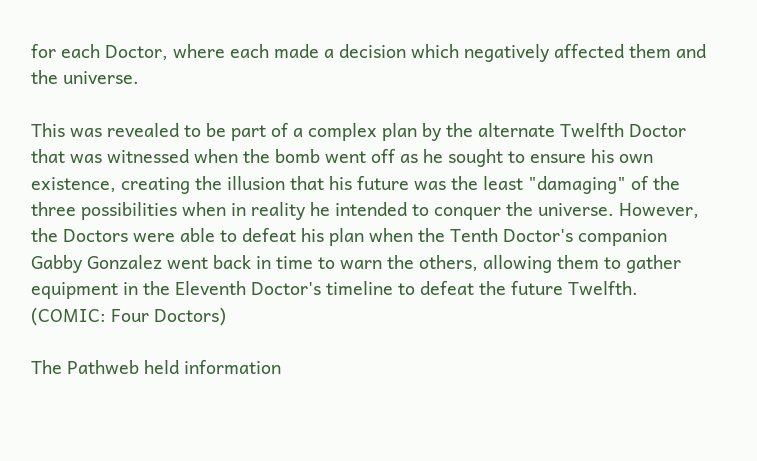for each Doctor, where each made a decision which negatively affected them and the universe.

This was revealed to be part of a complex plan by the alternate Twelfth Doctor that was witnessed when the bomb went off as he sought to ensure his own existence, creating the illusion that his future was the least "damaging" of the three possibilities when in reality he intended to conquer the universe. However, the Doctors were able to defeat his plan when the Tenth Doctor's companion Gabby Gonzalez went back in time to warn the others, allowing them to gather equipment in the Eleventh Doctor's timeline to defeat the future Twelfth. (COMIC: Four Doctors)

The Pathweb held information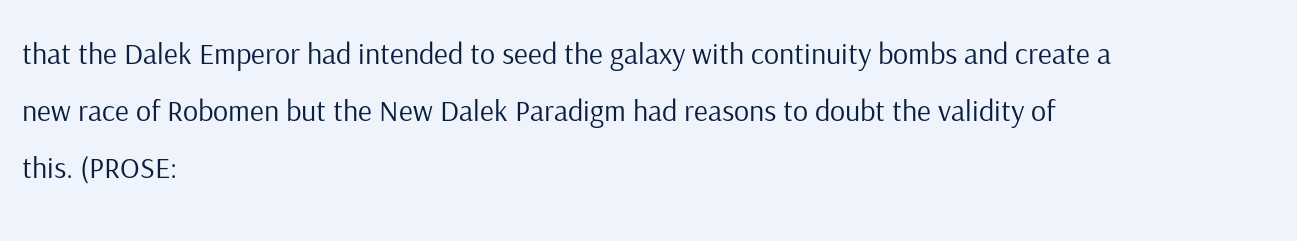that the Dalek Emperor had intended to seed the galaxy with continuity bombs and create a new race of Robomen but the New Dalek Paradigm had reasons to doubt the validity of this. (PROSE: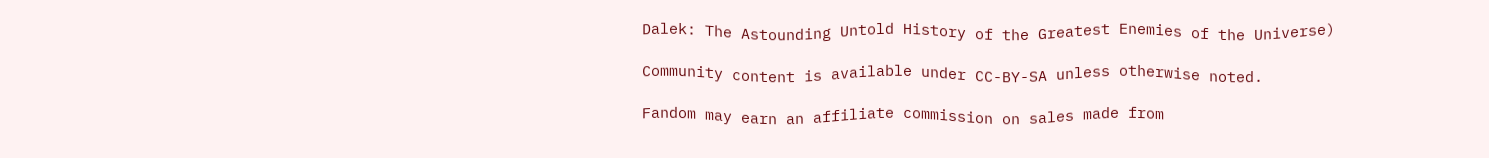Dalek: The Astounding Untold History of the Greatest Enemies of the Universe)

Community content is available under CC-BY-SA unless otherwise noted.

Fandom may earn an affiliate commission on sales made from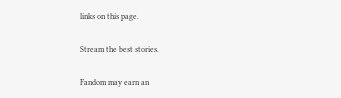links on this page.

Stream the best stories.

Fandom may earn an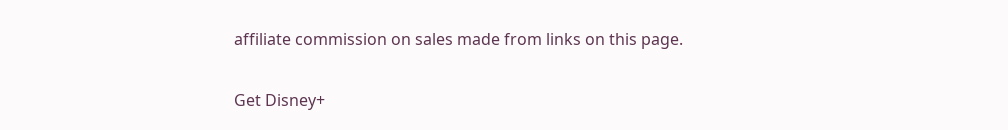affiliate commission on sales made from links on this page.

Get Disney+